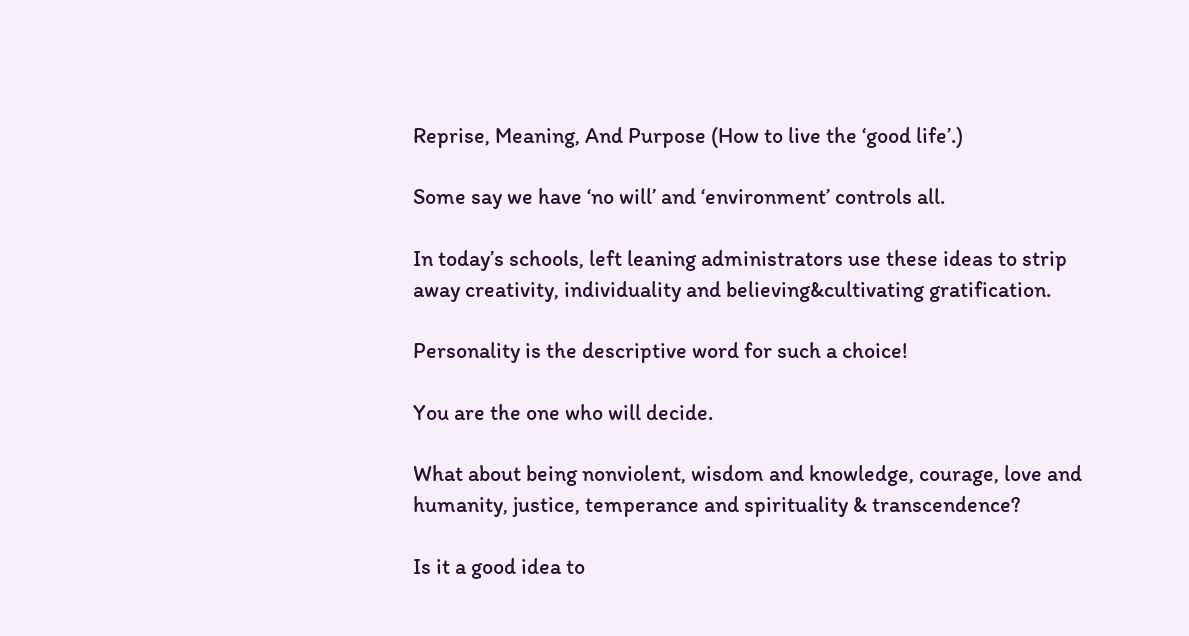Reprise, Meaning, And Purpose (How to live the ‘good life’.)

Some say we have ‘no will’ and ‘environment’ controls all.

In today’s schools, left leaning administrators use these ideas to strip away creativity, individuality and believing&cultivating gratification.

Personality is the descriptive word for such a choice!

You are the one who will decide.

What about being nonviolent, wisdom and knowledge, courage, love and humanity, justice, temperance and spirituality & transcendence?

Is it a good idea to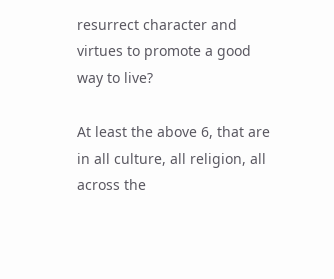resurrect character and virtues to promote a good way to live?

At least the above 6, that are in all culture, all religion, all across the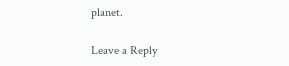planet.

Leave a Reply